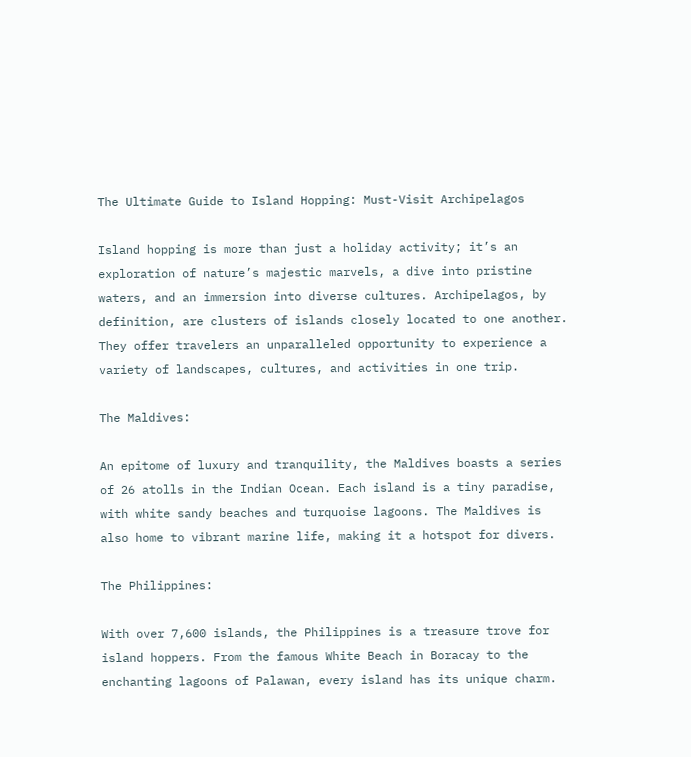The Ultimate Guide to Island Hopping: Must-Visit Archipelagos

Island hopping is more than just a holiday activity; it’s an exploration of nature’s majestic marvels, a dive into pristine waters, and an immersion into diverse cultures. Archipelagos, by definition, are clusters of islands closely located to one another. They offer travelers an unparalleled opportunity to experience a variety of landscapes, cultures, and activities in one trip.

The Maldives:

An epitome of luxury and tranquility, the Maldives boasts a series of 26 atolls in the Indian Ocean. Each island is a tiny paradise, with white sandy beaches and turquoise lagoons. The Maldives is also home to vibrant marine life, making it a hotspot for divers.

The Philippines:

With over 7,600 islands, the Philippines is a treasure trove for island hoppers. From the famous White Beach in Boracay to the enchanting lagoons of Palawan, every island has its unique charm.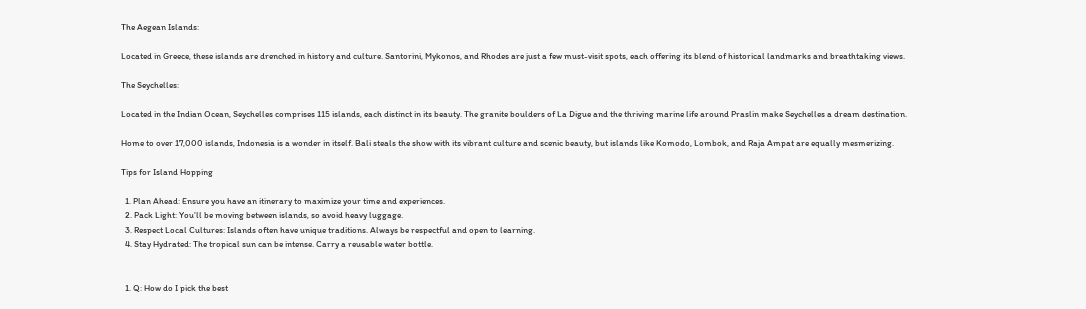The Aegean Islands:

Located in Greece, these islands are drenched in history and culture. Santorini, Mykonos, and Rhodes are just a few must-visit spots, each offering its blend of historical landmarks and breathtaking views.

The Seychelles:

Located in the Indian Ocean, Seychelles comprises 115 islands, each distinct in its beauty. The granite boulders of La Digue and the thriving marine life around Praslin make Seychelles a dream destination.

Home to over 17,000 islands, Indonesia is a wonder in itself. Bali steals the show with its vibrant culture and scenic beauty, but islands like Komodo, Lombok, and Raja Ampat are equally mesmerizing.

Tips for Island Hopping

  1. Plan Ahead: Ensure you have an itinerary to maximize your time and experiences.
  2. Pack Light: You’ll be moving between islands, so avoid heavy luggage.
  3. Respect Local Cultures: Islands often have unique traditions. Always be respectful and open to learning.
  4. Stay Hydrated: The tropical sun can be intense. Carry a reusable water bottle.


  1. Q: How do I pick the best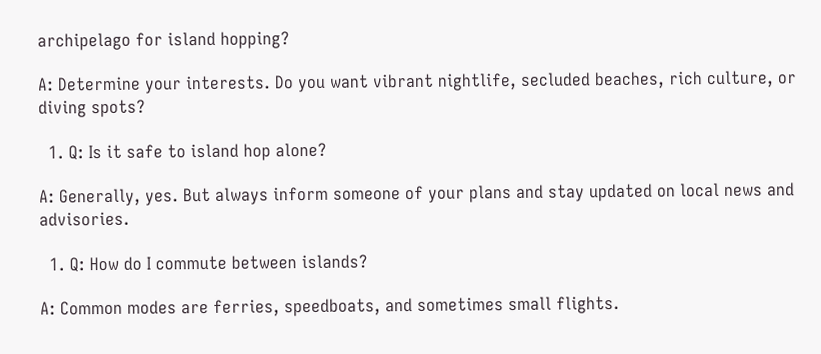archipelago for island hopping?

A: Determine your interests. Do you want vibrant nightlife, secluded beaches, rich culture, or diving spots?

  1. Q: Is it safe to island hop alone?

A: Generally, yes. But always inform someone of your plans and stay updated on local news and advisories.

  1. Q: How do I commute between islands?

A: Common modes are ferries, speedboats, and sometimes small flights.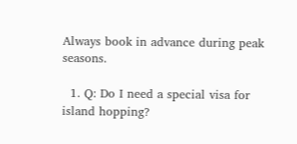Always book in advance during peak seasons.

  1. Q: Do I need a special visa for island hopping?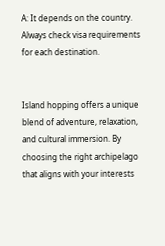A: It depends on the country. Always check visa requirements for each destination.


Island hopping offers a unique blend of adventure, relaxation, and cultural immersion. By choosing the right archipelago that aligns with your interests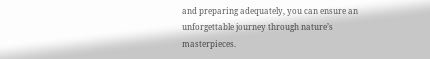and preparing adequately, you can ensure an unforgettable journey through nature’s masterpieces.